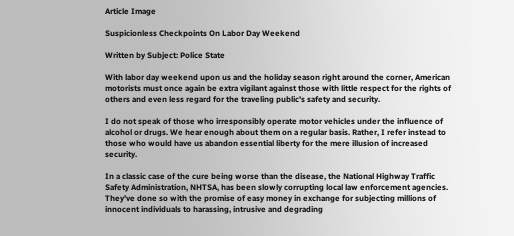Article Image

Suspicionless Checkpoints On Labor Day Weekend

Written by Subject: Police State

With labor day weekend upon us and the holiday season right around the corner, American motorists must once again be extra vigilant against those with little respect for the rights of others and even less regard for the traveling public's safety and security.

I do not speak of those who irresponsibly operate motor vehicles under the influence of alcohol or drugs. We hear enough about them on a regular basis. Rather, I refer instead to those who would have us abandon essential liberty for the mere illusion of increased security.

In a classic case of the cure being worse than the disease, the National Highway Traffic Safety Administration, NHTSA, has been slowly corrupting local law enforcement agencies. They've done so with the promise of easy money in exchange for subjecting millions of innocent individuals to harassing, intrusive and degrading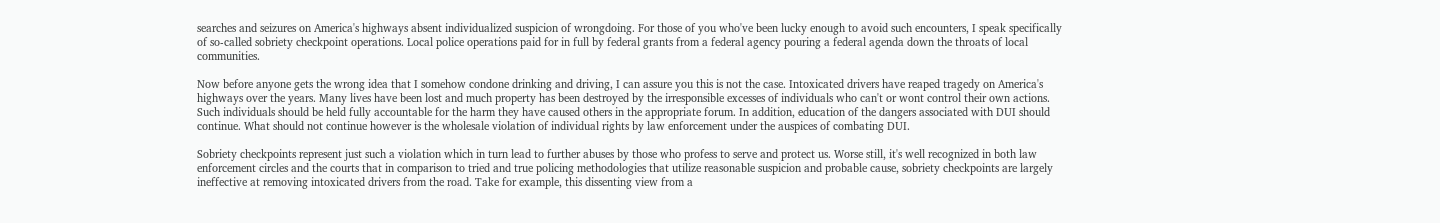searches and seizures on America's highways absent individualized suspicion of wrongdoing. For those of you who've been lucky enough to avoid such encounters, I speak specifically of so-called sobriety checkpoint operations. Local police operations paid for in full by federal grants from a federal agency pouring a federal agenda down the throats of local communities.

Now before anyone gets the wrong idea that I somehow condone drinking and driving, I can assure you this is not the case. Intoxicated drivers have reaped tragedy on America's highways over the years. Many lives have been lost and much property has been destroyed by the irresponsible excesses of individuals who can't or wont control their own actions. Such individuals should be held fully accountable for the harm they have caused others in the appropriate forum. In addition, education of the dangers associated with DUI should continue. What should not continue however is the wholesale violation of individual rights by law enforcement under the auspices of combating DUI.

Sobriety checkpoints represent just such a violation which in turn lead to further abuses by those who profess to serve and protect us. Worse still, it's well recognized in both law enforcement circles and the courts that in comparison to tried and true policing methodologies that utilize reasonable suspicion and probable cause, sobriety checkpoints are largely ineffective at removing intoxicated drivers from the road. Take for example, this dissenting view from a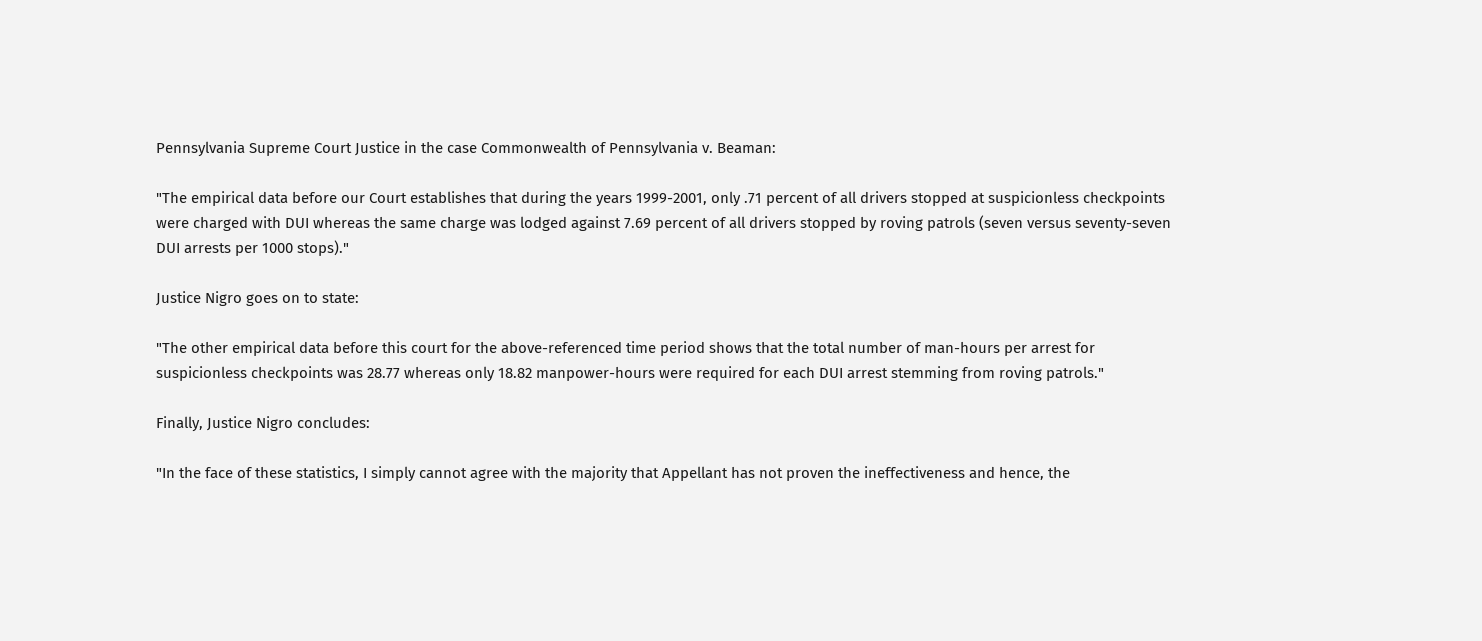Pennsylvania Supreme Court Justice in the case Commonwealth of Pennsylvania v. Beaman:

"The empirical data before our Court establishes that during the years 1999-2001, only .71 percent of all drivers stopped at suspicionless checkpoints were charged with DUI whereas the same charge was lodged against 7.69 percent of all drivers stopped by roving patrols (seven versus seventy-seven DUI arrests per 1000 stops)."

Justice Nigro goes on to state:

"The other empirical data before this court for the above-referenced time period shows that the total number of man-hours per arrest for suspicionless checkpoints was 28.77 whereas only 18.82 manpower-hours were required for each DUI arrest stemming from roving patrols."

Finally, Justice Nigro concludes:

"In the face of these statistics, I simply cannot agree with the majority that Appellant has not proven the ineffectiveness and hence, the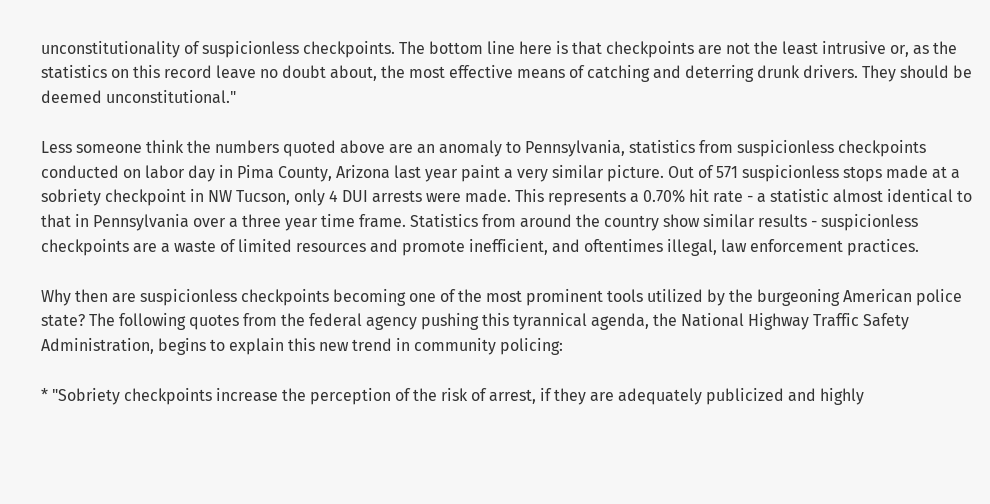unconstitutionality of suspicionless checkpoints. The bottom line here is that checkpoints are not the least intrusive or, as the statistics on this record leave no doubt about, the most effective means of catching and deterring drunk drivers. They should be deemed unconstitutional."

Less someone think the numbers quoted above are an anomaly to Pennsylvania, statistics from suspicionless checkpoints conducted on labor day in Pima County, Arizona last year paint a very similar picture. Out of 571 suspicionless stops made at a sobriety checkpoint in NW Tucson, only 4 DUI arrests were made. This represents a 0.70% hit rate - a statistic almost identical to that in Pennsylvania over a three year time frame. Statistics from around the country show similar results - suspicionless checkpoints are a waste of limited resources and promote inefficient, and oftentimes illegal, law enforcement practices.

Why then are suspicionless checkpoints becoming one of the most prominent tools utilized by the burgeoning American police state? The following quotes from the federal agency pushing this tyrannical agenda, the National Highway Traffic Safety Administration, begins to explain this new trend in community policing:

* "Sobriety checkpoints increase the perception of the risk of arrest, if they are adequately publicized and highly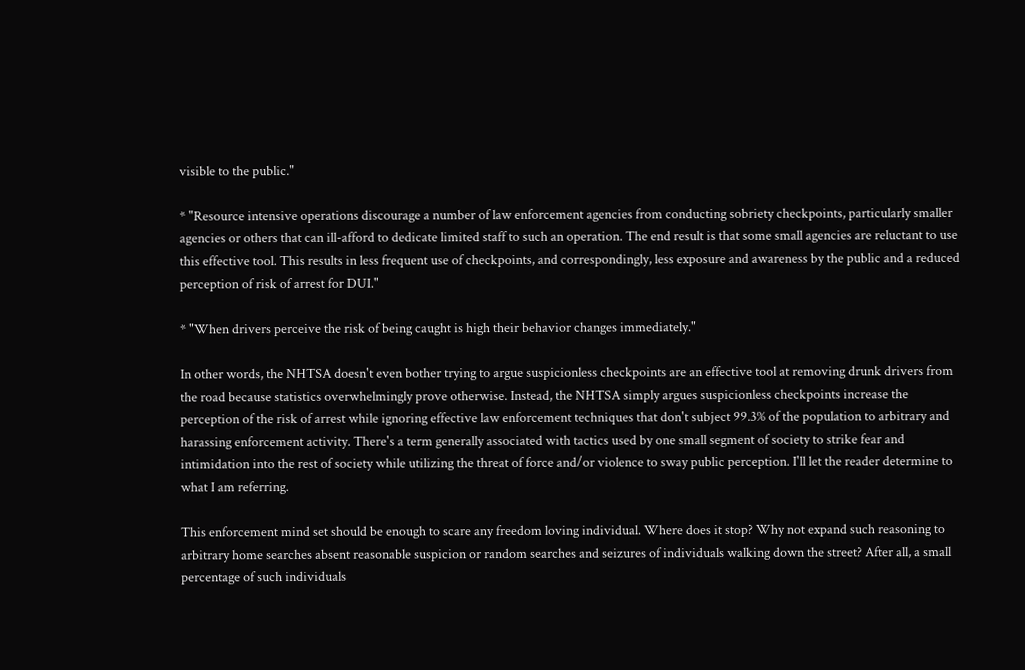visible to the public."

* "Resource intensive operations discourage a number of law enforcement agencies from conducting sobriety checkpoints, particularly smaller agencies or others that can ill-afford to dedicate limited staff to such an operation. The end result is that some small agencies are reluctant to use this effective tool. This results in less frequent use of checkpoints, and correspondingly, less exposure and awareness by the public and a reduced perception of risk of arrest for DUI."

* "When drivers perceive the risk of being caught is high their behavior changes immediately."

In other words, the NHTSA doesn't even bother trying to argue suspicionless checkpoints are an effective tool at removing drunk drivers from the road because statistics overwhelmingly prove otherwise. Instead, the NHTSA simply argues suspicionless checkpoints increase the perception of the risk of arrest while ignoring effective law enforcement techniques that don't subject 99.3% of the population to arbitrary and harassing enforcement activity. There's a term generally associated with tactics used by one small segment of society to strike fear and intimidation into the rest of society while utilizing the threat of force and/or violence to sway public perception. I'll let the reader determine to what I am referring.

This enforcement mind set should be enough to scare any freedom loving individual. Where does it stop? Why not expand such reasoning to arbitrary home searches absent reasonable suspicion or random searches and seizures of individuals walking down the street? After all, a small percentage of such individuals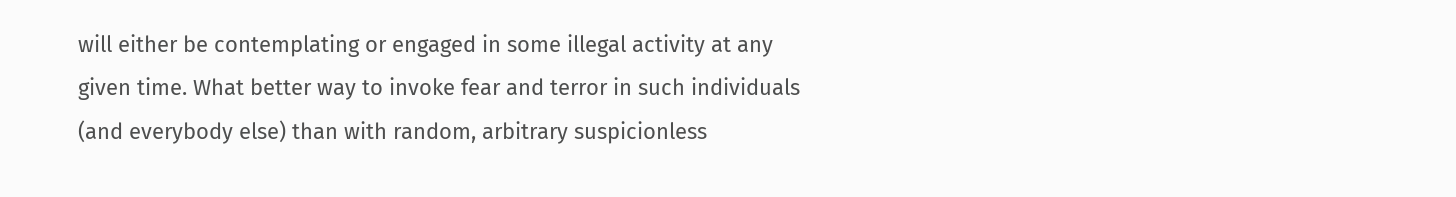will either be contemplating or engaged in some illegal activity at any given time. What better way to invoke fear and terror in such individuals (and everybody else) than with random, arbitrary suspicionless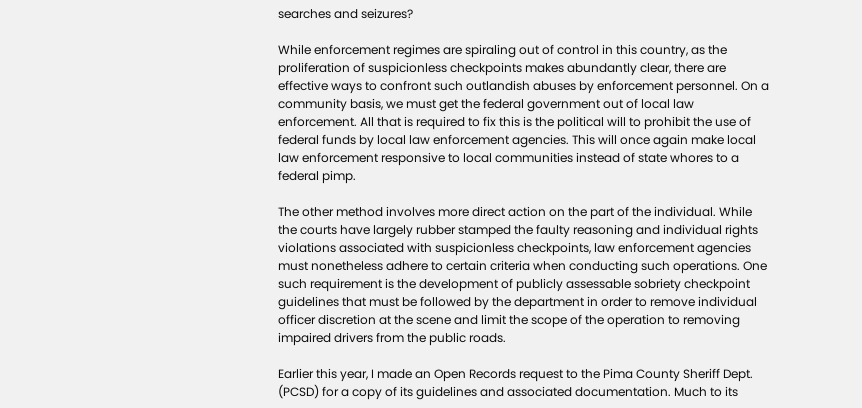searches and seizures?

While enforcement regimes are spiraling out of control in this country, as the proliferation of suspicionless checkpoints makes abundantly clear, there are effective ways to confront such outlandish abuses by enforcement personnel. On a community basis, we must get the federal government out of local law enforcement. All that is required to fix this is the political will to prohibit the use of federal funds by local law enforcement agencies. This will once again make local law enforcement responsive to local communities instead of state whores to a federal pimp.

The other method involves more direct action on the part of the individual. While the courts have largely rubber stamped the faulty reasoning and individual rights violations associated with suspicionless checkpoints, law enforcement agencies must nonetheless adhere to certain criteria when conducting such operations. One such requirement is the development of publicly assessable sobriety checkpoint guidelines that must be followed by the department in order to remove individual officer discretion at the scene and limit the scope of the operation to removing impaired drivers from the public roads.

Earlier this year, I made an Open Records request to the Pima County Sheriff Dept. (PCSD) for a copy of its guidelines and associated documentation. Much to its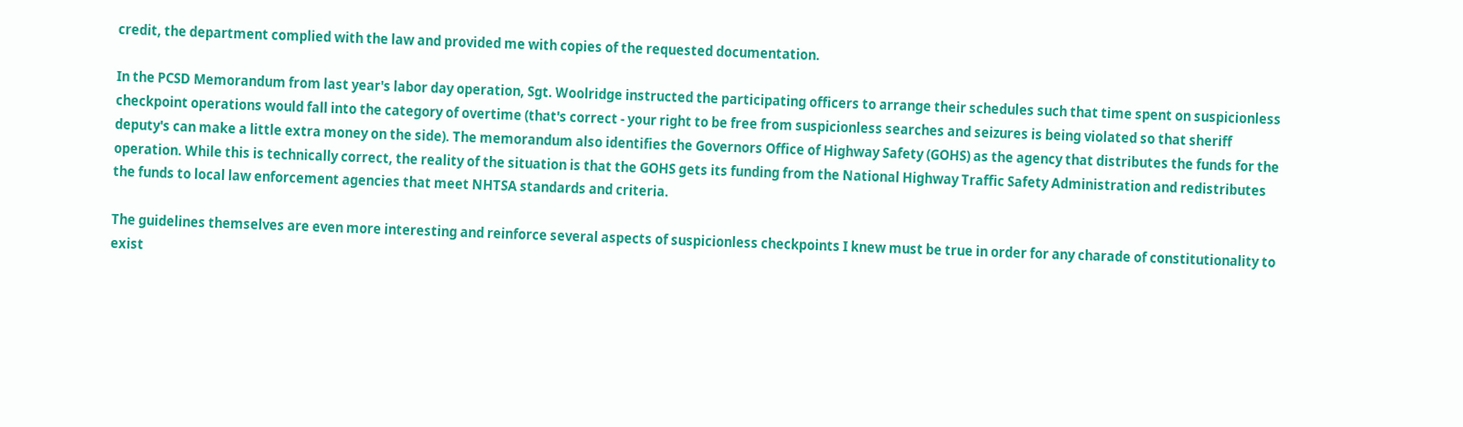credit, the department complied with the law and provided me with copies of the requested documentation.

In the PCSD Memorandum from last year's labor day operation, Sgt. Woolridge instructed the participating officers to arrange their schedules such that time spent on suspicionless checkpoint operations would fall into the category of overtime (that's correct - your right to be free from suspicionless searches and seizures is being violated so that sheriff deputy's can make a little extra money on the side). The memorandum also identifies the Governors Office of Highway Safety (GOHS) as the agency that distributes the funds for the operation. While this is technically correct, the reality of the situation is that the GOHS gets its funding from the National Highway Traffic Safety Administration and redistributes the funds to local law enforcement agencies that meet NHTSA standards and criteria.

The guidelines themselves are even more interesting and reinforce several aspects of suspicionless checkpoints I knew must be true in order for any charade of constitutionality to exist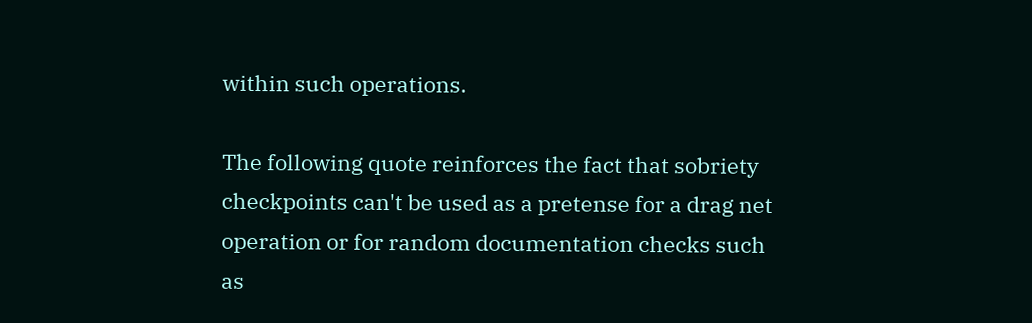within such operations.

The following quote reinforces the fact that sobriety checkpoints can't be used as a pretense for a drag net operation or for random documentation checks such as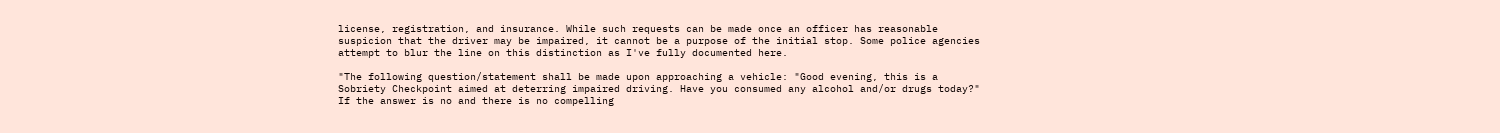license, registration, and insurance. While such requests can be made once an officer has reasonable suspicion that the driver may be impaired, it cannot be a purpose of the initial stop. Some police agencies attempt to blur the line on this distinction as I've fully documented here.

"The following question/statement shall be made upon approaching a vehicle: "Good evening, this is a Sobriety Checkpoint aimed at deterring impaired driving. Have you consumed any alcohol and/or drugs today?" If the answer is no and there is no compelling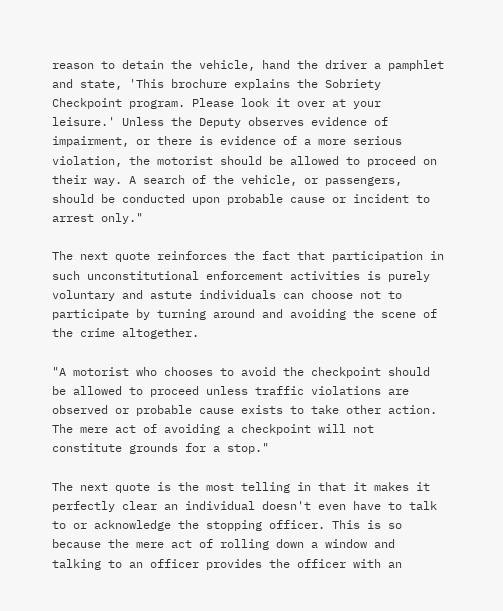reason to detain the vehicle, hand the driver a pamphlet and state, 'This brochure explains the Sobriety Checkpoint program. Please look it over at your leisure.' Unless the Deputy observes evidence of impairment, or there is evidence of a more serious violation, the motorist should be allowed to proceed on their way. A search of the vehicle, or passengers, should be conducted upon probable cause or incident to arrest only."

The next quote reinforces the fact that participation in such unconstitutional enforcement activities is purely voluntary and astute individuals can choose not to participate by turning around and avoiding the scene of the crime altogether.

"A motorist who chooses to avoid the checkpoint should be allowed to proceed unless traffic violations are observed or probable cause exists to take other action. The mere act of avoiding a checkpoint will not constitute grounds for a stop."

The next quote is the most telling in that it makes it perfectly clear an individual doesn't even have to talk to or acknowledge the stopping officer. This is so because the mere act of rolling down a window and talking to an officer provides the officer with an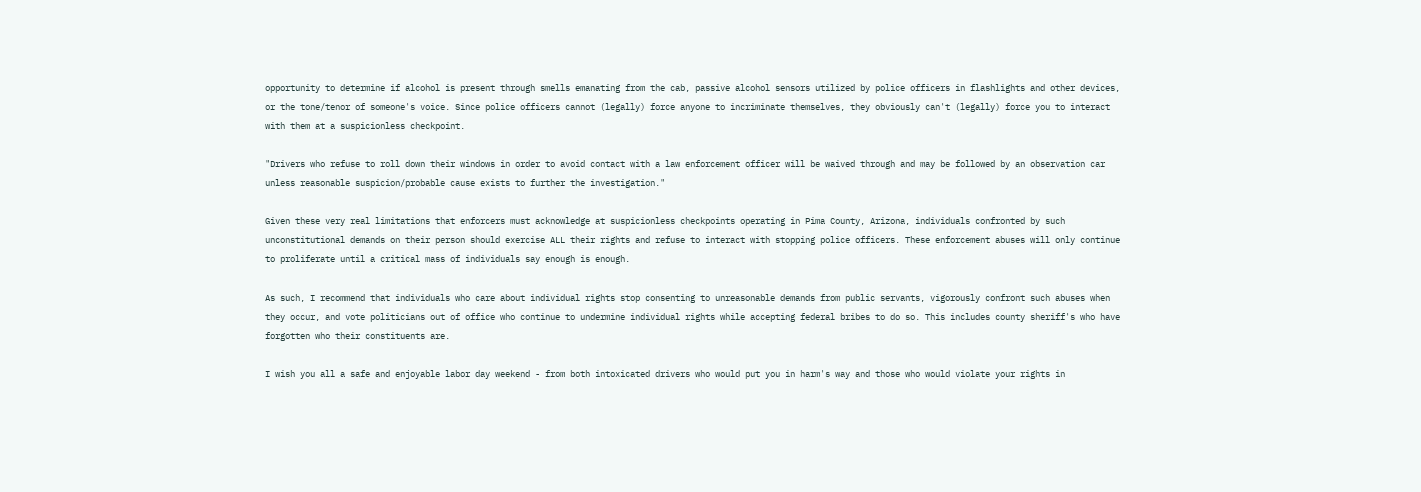opportunity to determine if alcohol is present through smells emanating from the cab, passive alcohol sensors utilized by police officers in flashlights and other devices, or the tone/tenor of someone's voice. Since police officers cannot (legally) force anyone to incriminate themselves, they obviously can't (legally) force you to interact with them at a suspicionless checkpoint.

"Drivers who refuse to roll down their windows in order to avoid contact with a law enforcement officer will be waived through and may be followed by an observation car unless reasonable suspicion/probable cause exists to further the investigation."

Given these very real limitations that enforcers must acknowledge at suspicionless checkpoints operating in Pima County, Arizona, individuals confronted by such unconstitutional demands on their person should exercise ALL their rights and refuse to interact with stopping police officers. These enforcement abuses will only continue to proliferate until a critical mass of individuals say enough is enough.

As such, I recommend that individuals who care about individual rights stop consenting to unreasonable demands from public servants, vigorously confront such abuses when they occur, and vote politicians out of office who continue to undermine individual rights while accepting federal bribes to do so. This includes county sheriff's who have forgotten who their constituents are.

I wish you all a safe and enjoyable labor day weekend - from both intoxicated drivers who would put you in harm's way and those who would violate your rights in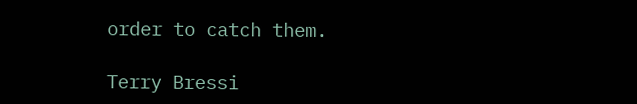order to catch them.

Terry Bressi